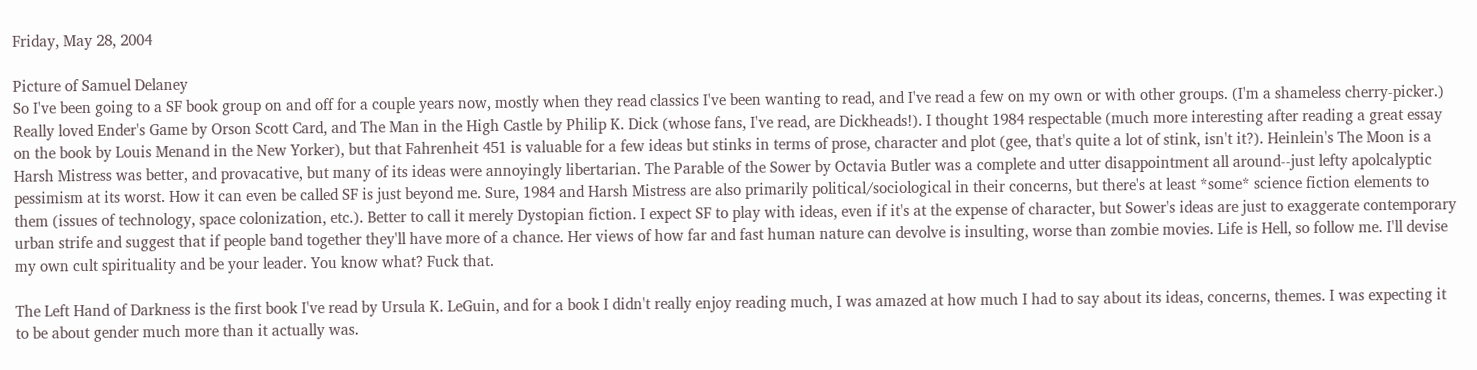Friday, May 28, 2004

Picture of Samuel Delaney
So I've been going to a SF book group on and off for a couple years now, mostly when they read classics I've been wanting to read, and I've read a few on my own or with other groups. (I'm a shameless cherry-picker.) Really loved Ender's Game by Orson Scott Card, and The Man in the High Castle by Philip K. Dick (whose fans, I've read, are Dickheads!). I thought 1984 respectable (much more interesting after reading a great essay on the book by Louis Menand in the New Yorker), but that Fahrenheit 451 is valuable for a few ideas but stinks in terms of prose, character and plot (gee, that's quite a lot of stink, isn't it?). Heinlein's The Moon is a Harsh Mistress was better, and provacative, but many of its ideas were annoyingly libertarian. The Parable of the Sower by Octavia Butler was a complete and utter disappointment all around--just lefty apolcalyptic pessimism at its worst. How it can even be called SF is just beyond me. Sure, 1984 and Harsh Mistress are also primarily political/sociological in their concerns, but there's at least *some* science fiction elements to them (issues of technology, space colonization, etc.). Better to call it merely Dystopian fiction. I expect SF to play with ideas, even if it's at the expense of character, but Sower's ideas are just to exaggerate contemporary urban strife and suggest that if people band together they'll have more of a chance. Her views of how far and fast human nature can devolve is insulting, worse than zombie movies. Life is Hell, so follow me. I'll devise my own cult spirituality and be your leader. You know what? Fuck that.

The Left Hand of Darkness is the first book I've read by Ursula K. LeGuin, and for a book I didn't really enjoy reading much, I was amazed at how much I had to say about its ideas, concerns, themes. I was expecting it to be about gender much more than it actually was.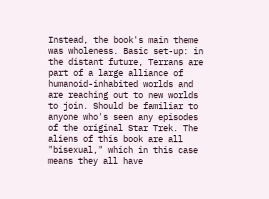Instead, the book's main theme was wholeness. Basic set-up: in the distant future, Terrans are part of a large alliance of humanoid-inhabited worlds and are reaching out to new worlds to join. Should be familiar to anyone who's seen any episodes of the original Star Trek. The aliens of this book are all "bisexual," which in this case means they all have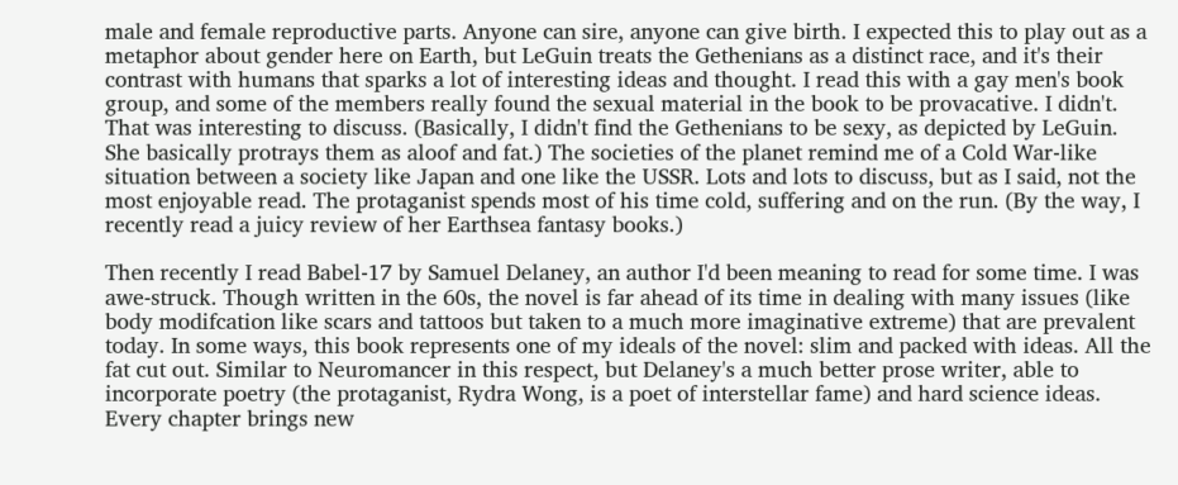male and female reproductive parts. Anyone can sire, anyone can give birth. I expected this to play out as a metaphor about gender here on Earth, but LeGuin treats the Gethenians as a distinct race, and it's their contrast with humans that sparks a lot of interesting ideas and thought. I read this with a gay men's book group, and some of the members really found the sexual material in the book to be provacative. I didn't. That was interesting to discuss. (Basically, I didn't find the Gethenians to be sexy, as depicted by LeGuin. She basically protrays them as aloof and fat.) The societies of the planet remind me of a Cold War-like situation between a society like Japan and one like the USSR. Lots and lots to discuss, but as I said, not the most enjoyable read. The protaganist spends most of his time cold, suffering and on the run. (By the way, I recently read a juicy review of her Earthsea fantasy books.)

Then recently I read Babel-17 by Samuel Delaney, an author I'd been meaning to read for some time. I was awe-struck. Though written in the 60s, the novel is far ahead of its time in dealing with many issues (like body modifcation like scars and tattoos but taken to a much more imaginative extreme) that are prevalent today. In some ways, this book represents one of my ideals of the novel: slim and packed with ideas. All the fat cut out. Similar to Neuromancer in this respect, but Delaney's a much better prose writer, able to incorporate poetry (the protaganist, Rydra Wong, is a poet of interstellar fame) and hard science ideas. Every chapter brings new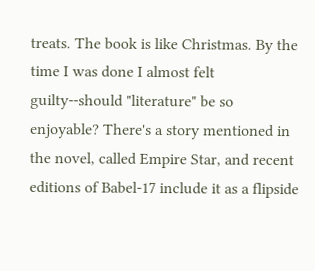treats. The book is like Christmas. By the time I was done I almost felt guilty--should "literature" be so enjoyable? There's a story mentioned in the novel, called Empire Star, and recent editions of Babel-17 include it as a flipside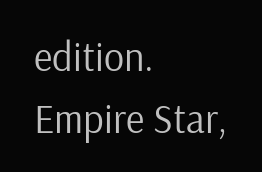edition. Empire Star,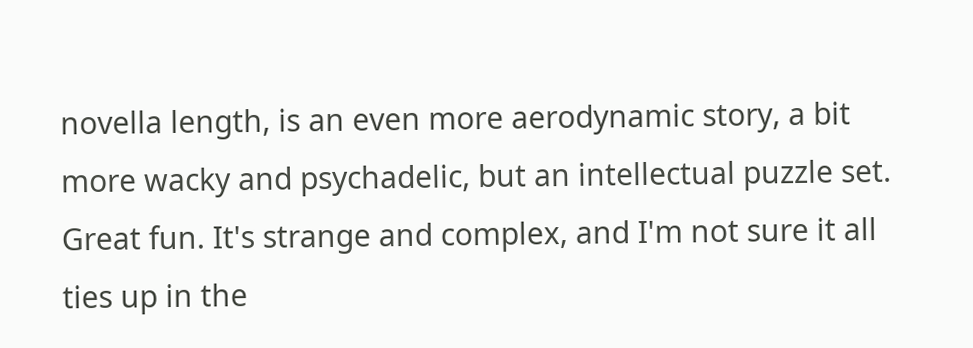novella length, is an even more aerodynamic story, a bit more wacky and psychadelic, but an intellectual puzzle set. Great fun. It's strange and complex, and I'm not sure it all ties up in the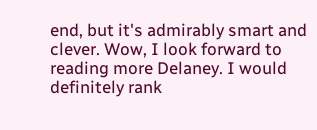end, but it's admirably smart and clever. Wow, I look forward to reading more Delaney. I would definitely rank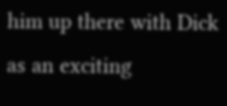him up there with Dick as an exciting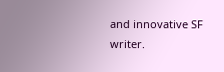and innovative SF writer.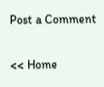Post a Comment

<< Home